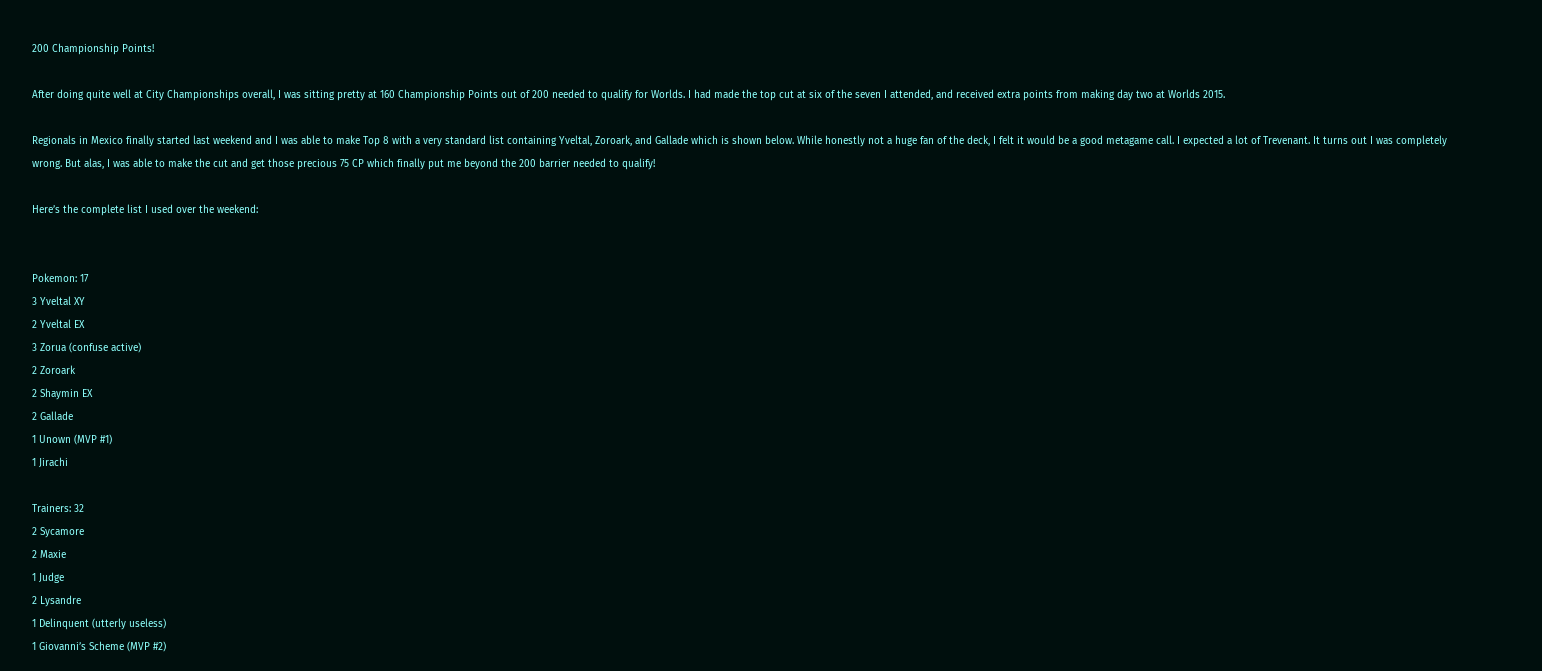200 Championship Points!

After doing quite well at City Championships overall, I was sitting pretty at 160 Championship Points out of 200 needed to qualify for Worlds. I had made the top cut at six of the seven I attended, and received extra points from making day two at Worlds 2015.

Regionals in Mexico finally started last weekend and I was able to make Top 8 with a very standard list containing Yveltal, Zoroark, and Gallade which is shown below. While honestly not a huge fan of the deck, I felt it would be a good metagame call. I expected a lot of Trevenant. It turns out I was completely wrong. But alas, I was able to make the cut and get those precious 75 CP which finally put me beyond the 200 barrier needed to qualify!

Here’s the complete list I used over the weekend:


Pokemon: 17
3 Yveltal XY
2 Yveltal EX
3 Zorua (confuse active)
2 Zoroark
2 Shaymin EX
2 Gallade
1 Unown (MVP #1)
1 Jirachi

Trainers: 32
2 Sycamore
2 Maxie
1 Judge
2 Lysandre
1 Delinquent (utterly useless)
1 Giovanni’s Scheme (MVP #2)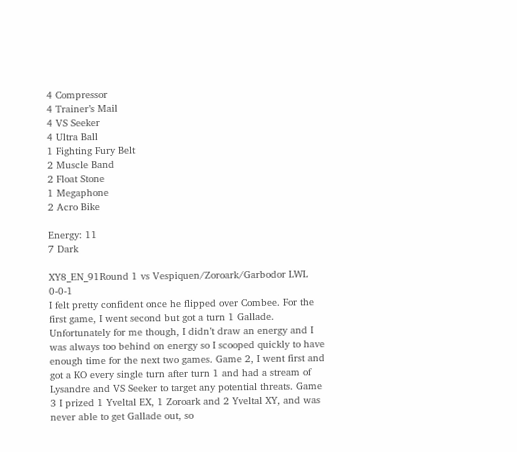4 Compressor
4 Trainer’s Mail
4 VS Seeker
4 Ultra Ball
1 Fighting Fury Belt
2 Muscle Band
2 Float Stone
1 Megaphone
2 Acro Bike

Energy: 11
7 Dark

XY8_EN_91Round 1 vs Vespiquen/Zoroark/Garbodor LWL 0-0-1
I felt pretty confident once he flipped over Combee. For the first game, I went second but got a turn 1 Gallade. Unfortunately for me though, I didn’t draw an energy and I was always too behind on energy so I scooped quickly to have enough time for the next two games. Game 2, I went first and got a KO every single turn after turn 1 and had a stream of Lysandre and VS Seeker to target any potential threats. Game 3 I prized 1 Yveltal EX, 1 Zoroark and 2 Yveltal XY, and was never able to get Gallade out, so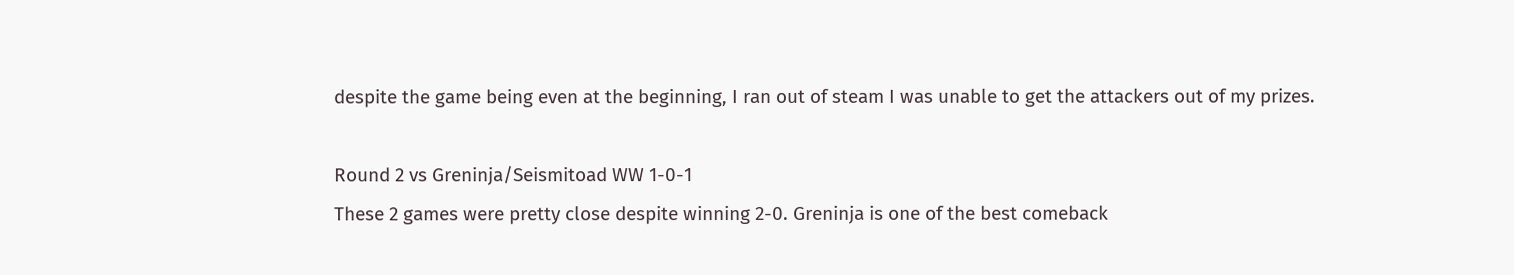despite the game being even at the beginning, I ran out of steam I was unable to get the attackers out of my prizes.

Round 2 vs Greninja/Seismitoad WW 1-0-1
These 2 games were pretty close despite winning 2-0. Greninja is one of the best comeback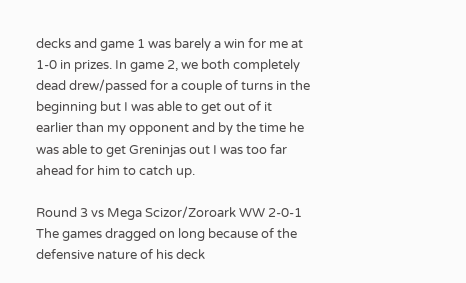decks and game 1 was barely a win for me at 1-0 in prizes. In game 2, we both completely dead drew/passed for a couple of turns in the beginning but I was able to get out of it earlier than my opponent and by the time he was able to get Greninjas out I was too far ahead for him to catch up.

Round 3 vs Mega Scizor/Zoroark WW 2-0-1
The games dragged on long because of the defensive nature of his deck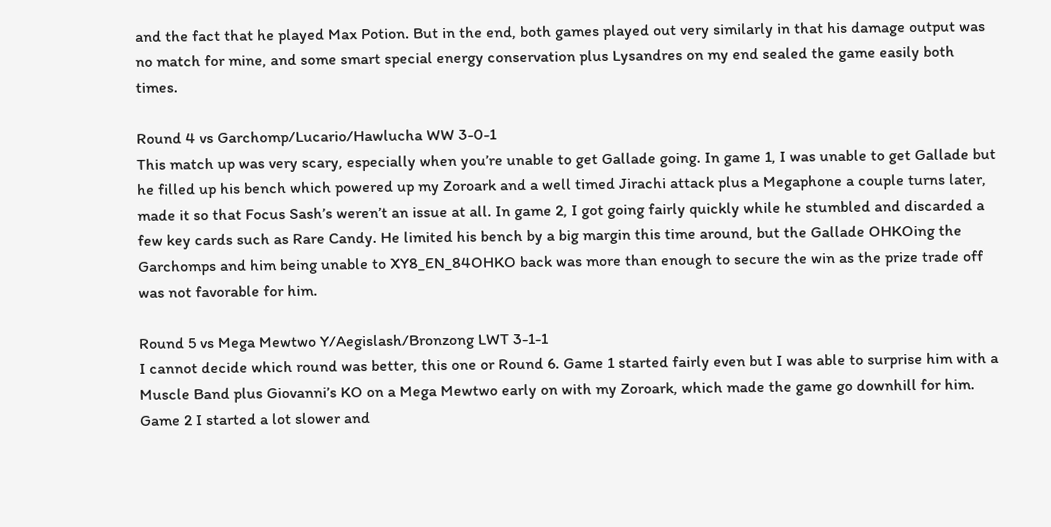and the fact that he played Max Potion. But in the end, both games played out very similarly in that his damage output was no match for mine, and some smart special energy conservation plus Lysandres on my end sealed the game easily both times.

Round 4 vs Garchomp/Lucario/Hawlucha WW 3-0-1
This match up was very scary, especially when you’re unable to get Gallade going. In game 1, I was unable to get Gallade but he filled up his bench which powered up my Zoroark and a well timed Jirachi attack plus a Megaphone a couple turns later, made it so that Focus Sash’s weren’t an issue at all. In game 2, I got going fairly quickly while he stumbled and discarded a few key cards such as Rare Candy. He limited his bench by a big margin this time around, but the Gallade OHKOing the Garchomps and him being unable to XY8_EN_84OHKO back was more than enough to secure the win as the prize trade off was not favorable for him.

Round 5 vs Mega Mewtwo Y/Aegislash/Bronzong LWT 3-1-1
I cannot decide which round was better, this one or Round 6. Game 1 started fairly even but I was able to surprise him with a Muscle Band plus Giovanni’s KO on a Mega Mewtwo early on with my Zoroark, which made the game go downhill for him. Game 2 I started a lot slower and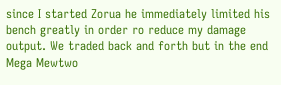since I started Zorua he immediately limited his bench greatly in order ro reduce my damage output. We traded back and forth but in the end Mega Mewtwo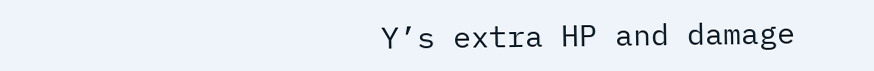Y’s extra HP and damage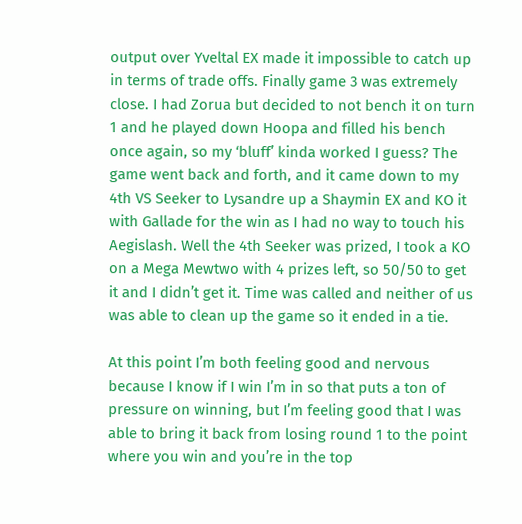output over Yveltal EX made it impossible to catch up in terms of trade offs. Finally game 3 was extremely close. I had Zorua but decided to not bench it on turn 1 and he played down Hoopa and filled his bench once again, so my ‘bluff’ kinda worked I guess? The game went back and forth, and it came down to my 4th VS Seeker to Lysandre up a Shaymin EX and KO it with Gallade for the win as I had no way to touch his Aegislash. Well the 4th Seeker was prized, I took a KO on a Mega Mewtwo with 4 prizes left, so 50/50 to get it and I didn’t get it. Time was called and neither of us was able to clean up the game so it ended in a tie.

At this point I’m both feeling good and nervous because I know if I win I’m in so that puts a ton of pressure on winning, but I’m feeling good that I was able to bring it back from losing round 1 to the point where you win and you’re in the top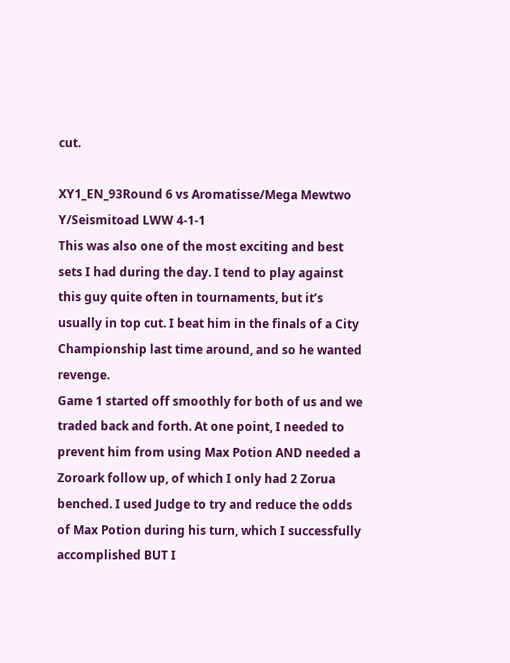cut.

XY1_EN_93Round 6 vs Aromatisse/Mega Mewtwo Y/Seismitoad LWW 4-1-1
This was also one of the most exciting and best sets I had during the day. I tend to play against this guy quite often in tournaments, but it’s usually in top cut. I beat him in the finals of a City Championship last time around, and so he wanted revenge.
Game 1 started off smoothly for both of us and we traded back and forth. At one point, I needed to prevent him from using Max Potion AND needed a Zoroark follow up, of which I only had 2 Zorua benched. I used Judge to try and reduce the odds of Max Potion during his turn, which I successfully accomplished BUT I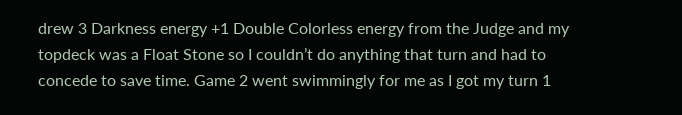drew 3 Darkness energy +1 Double Colorless energy from the Judge and my topdeck was a Float Stone so I couldn’t do anything that turn and had to concede to save time. Game 2 went swimmingly for me as I got my turn 1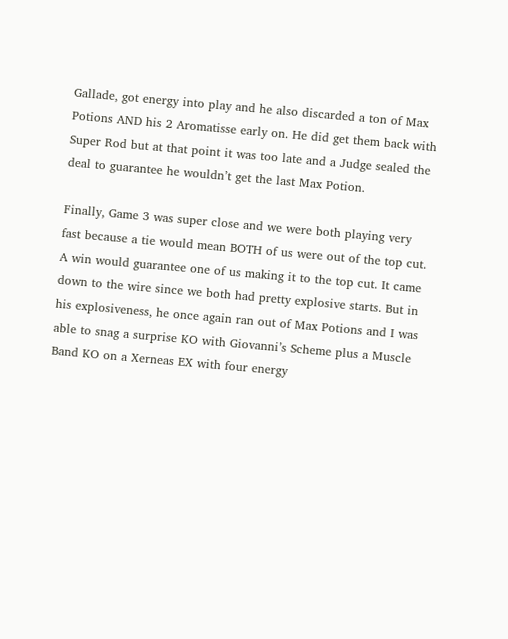Gallade, got energy into play and he also discarded a ton of Max Potions AND his 2 Aromatisse early on. He did get them back with Super Rod but at that point it was too late and a Judge sealed the deal to guarantee he wouldn’t get the last Max Potion.

Finally, Game 3 was super close and we were both playing very fast because a tie would mean BOTH of us were out of the top cut. A win would guarantee one of us making it to the top cut. It came down to the wire since we both had pretty explosive starts. But in his explosiveness, he once again ran out of Max Potions and I was able to snag a surprise KO with Giovanni’s Scheme plus a Muscle Band KO on a Xerneas EX with four energy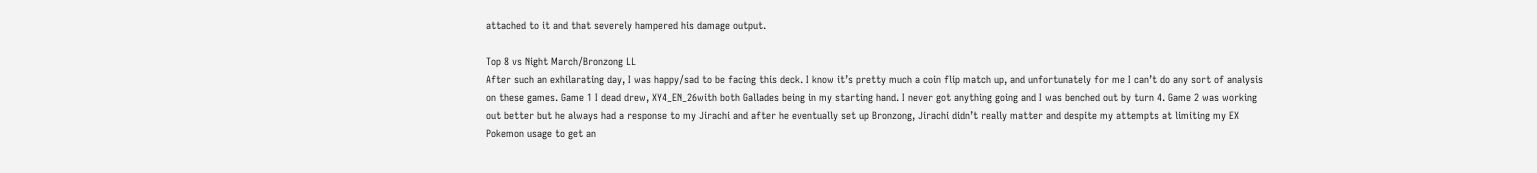attached to it and that severely hampered his damage output.

Top 8 vs Night March/Bronzong LL
After such an exhilarating day, I was happy/sad to be facing this deck. I know it’s pretty much a coin flip match up, and unfortunately for me I can’t do any sort of analysis on these games. Game 1 I dead drew, XY4_EN_26with both Gallades being in my starting hand. I never got anything going and I was benched out by turn 4. Game 2 was working out better but he always had a response to my Jirachi and after he eventually set up Bronzong, Jirachi didn’t really matter and despite my attempts at limiting my EX Pokemon usage to get an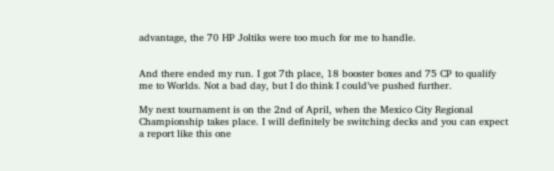advantage, the 70 HP Joltiks were too much for me to handle.


And there ended my run. I got 7th place, 18 booster boxes and 75 CP to qualify me to Worlds. Not a bad day, but I do think I could’ve pushed further.

My next tournament is on the 2nd of April, when the Mexico City Regional Championship takes place. I will definitely be switching decks and you can expect a report like this one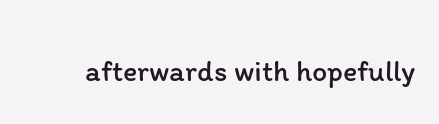afterwards with hopefully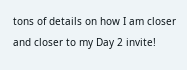tons of details on how I am closer and closer to my Day 2 invite!